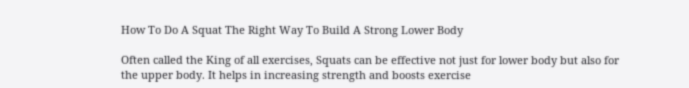How To Do A Squat The Right Way To Build A Strong Lower Body

Often called the King of all exercises, Squats can be effective not just for lower body but also for the upper body. It helps in increasing strength and boosts exercise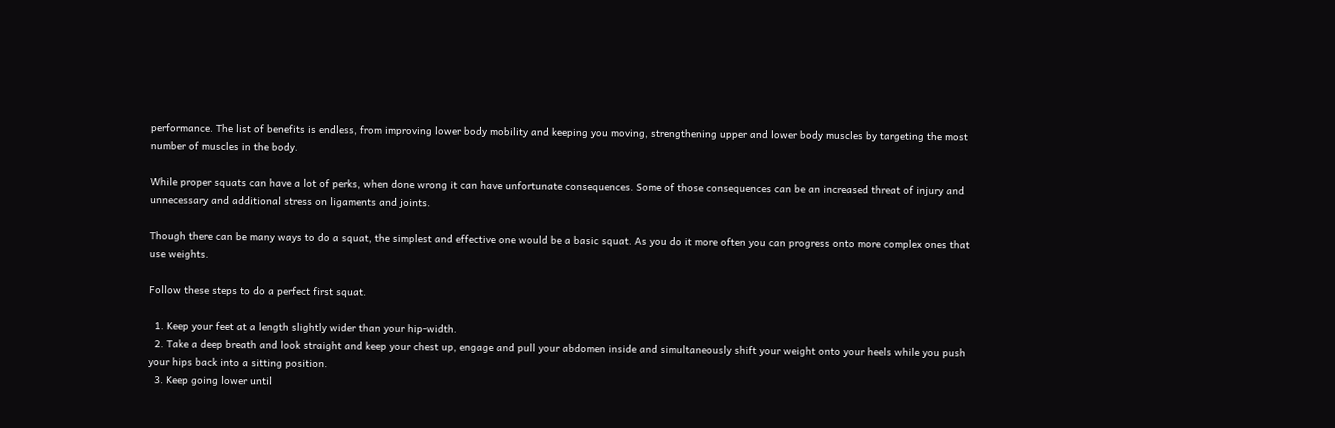performance. The list of benefits is endless, from improving lower body mobility and keeping you moving, strengthening upper and lower body muscles by targeting the most number of muscles in the body.

While proper squats can have a lot of perks, when done wrong it can have unfortunate consequences. Some of those consequences can be an increased threat of injury and unnecessary and additional stress on ligaments and joints.

Though there can be many ways to do a squat, the simplest and effective one would be a basic squat. As you do it more often you can progress onto more complex ones that use weights.

Follow these steps to do a perfect first squat.

  1. Keep your feet at a length slightly wider than your hip-width.
  2. Take a deep breath and look straight and keep your chest up, engage and pull your abdomen inside and simultaneously shift your weight onto your heels while you push your hips back into a sitting position.
  3. Keep going lower until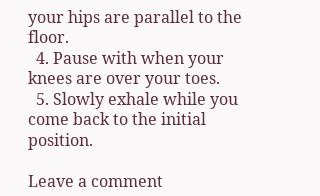your hips are parallel to the floor.
  4. Pause with when your knees are over your toes.
  5. Slowly exhale while you come back to the initial position.

Leave a comment